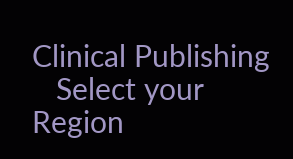Clinical Publishing
   Select your Region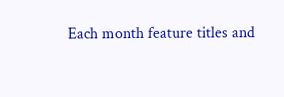Each month feature titles and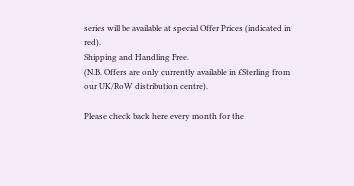series will be available at special Offer Prices (indicated in red).
Shipping and Handling Free.
(N.B. Offers are only currently available in £Sterling from our UK/RoW distribution centre).

Please check back here every month for the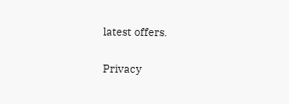latest offers.

Privacy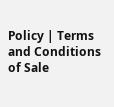Policy | Terms and Conditions of Sale